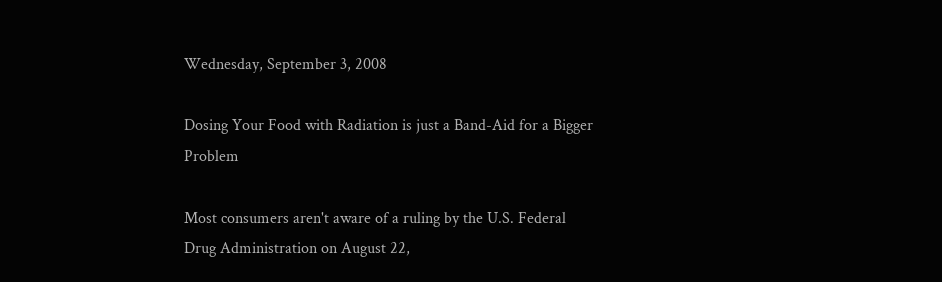Wednesday, September 3, 2008

Dosing Your Food with Radiation is just a Band-Aid for a Bigger Problem

Most consumers aren't aware of a ruling by the U.S. Federal Drug Administration on August 22,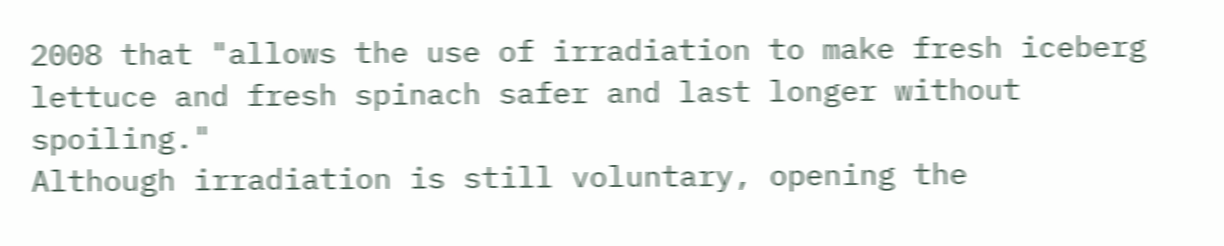2008 that "allows the use of irradiation to make fresh iceberg lettuce and fresh spinach safer and last longer without spoiling."
Although irradiation is still voluntary, opening the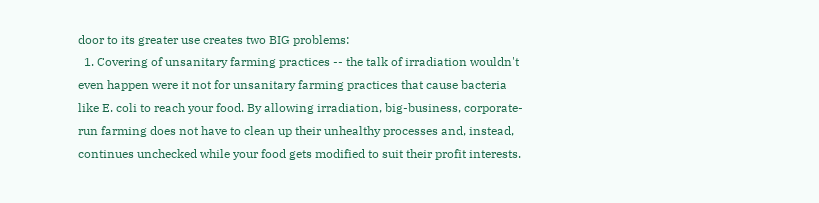door to its greater use creates two BIG problems:
  1. Covering of unsanitary farming practices -- the talk of irradiation wouldn't even happen were it not for unsanitary farming practices that cause bacteria like E. coli to reach your food. By allowing irradiation, big-business, corporate-run farming does not have to clean up their unhealthy processes and, instead, continues unchecked while your food gets modified to suit their profit interests.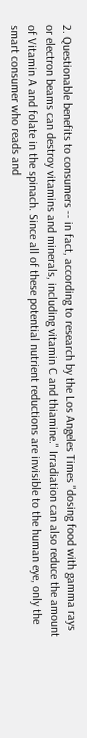2. Questionable benefits to consumers -- in fact, according to research by the Los Angeles Times "dosing food with gamma rays or electron beams can destroy vitamins and minerals, including vitamin C and thiamine." Irradiation can also reduce the amount of Vitamin A and folate in the spinach. Since all of these potential nutrient reductions are invisible to the human eye, only the smart consumer who reads and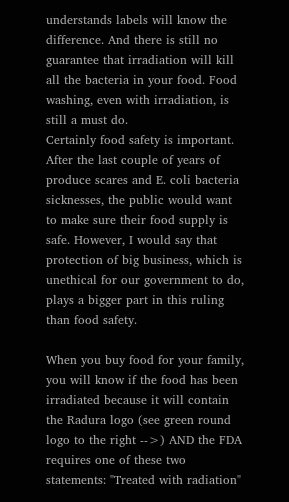understands labels will know the difference. And there is still no guarantee that irradiation will kill all the bacteria in your food. Food washing, even with irradiation, is still a must do.
Certainly food safety is important. After the last couple of years of produce scares and E. coli bacteria sicknesses, the public would want to make sure their food supply is safe. However, I would say that protection of big business, which is unethical for our government to do, plays a bigger part in this ruling than food safety.

When you buy food for your family, you will know if the food has been irradiated because it will contain the Radura logo (see green round logo to the right -->) AND the FDA requires one of these two statements: "Treated with radiation"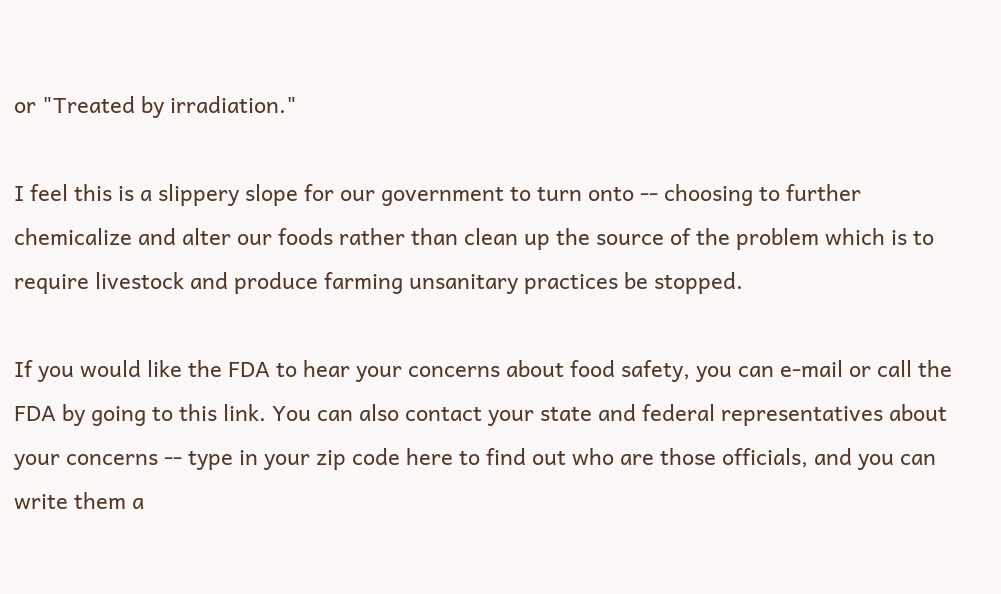or "Treated by irradiation."

I feel this is a slippery slope for our government to turn onto -- choosing to further chemicalize and alter our foods rather than clean up the source of the problem which is to require livestock and produce farming unsanitary practices be stopped.

If you would like the FDA to hear your concerns about food safety, you can e-mail or call the FDA by going to this link. You can also contact your state and federal representatives about your concerns -- type in your zip code here to find out who are those officials, and you can write them a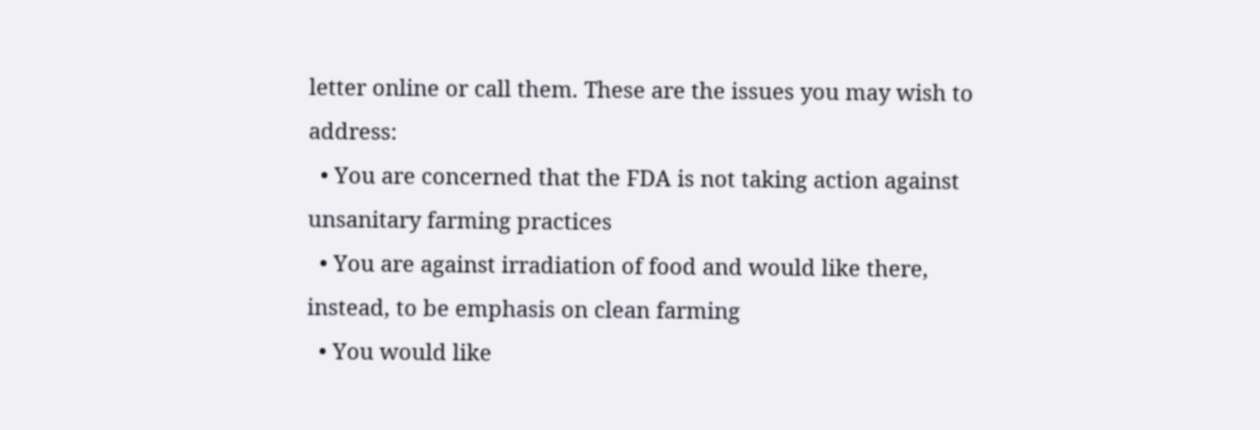letter online or call them. These are the issues you may wish to address:
  • You are concerned that the FDA is not taking action against unsanitary farming practices
  • You are against irradiation of food and would like there, instead, to be emphasis on clean farming
  • You would like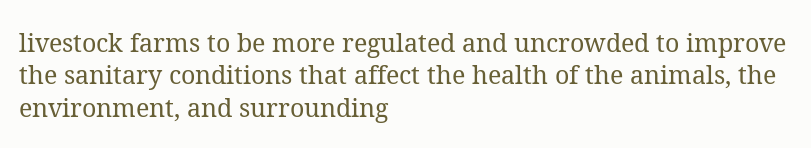livestock farms to be more regulated and uncrowded to improve the sanitary conditions that affect the health of the animals, the environment, and surrounding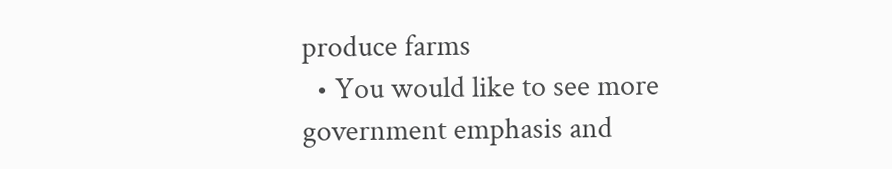produce farms
  • You would like to see more government emphasis and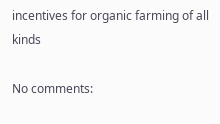incentives for organic farming of all kinds

No comments: